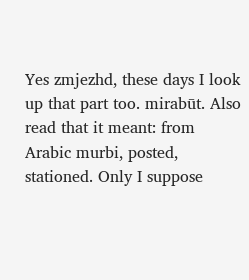Yes zmjezhd, these days I look up that part too. mirabūt. Also read that it meant: from Arabic murbi, posted, stationed. Only I suppose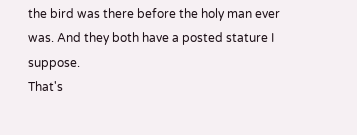the bird was there before the holy man ever was. And they both have a posted stature I suppose.
That's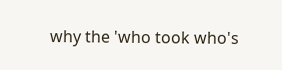why the 'who took who's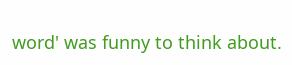word' was funny to think about.